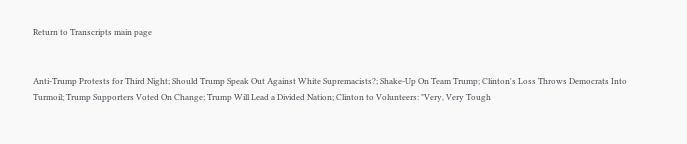Return to Transcripts main page


Anti-Trump Protests for Third Night; Should Trump Speak Out Against White Supremacists?; Shake-Up On Team Trump; Clinton's Loss Throws Democrats Into Turmoil; Trump Supporters Voted On Change; Trump Will Lead a Divided Nation; Clinton to Volunteers: "Very, Very Tough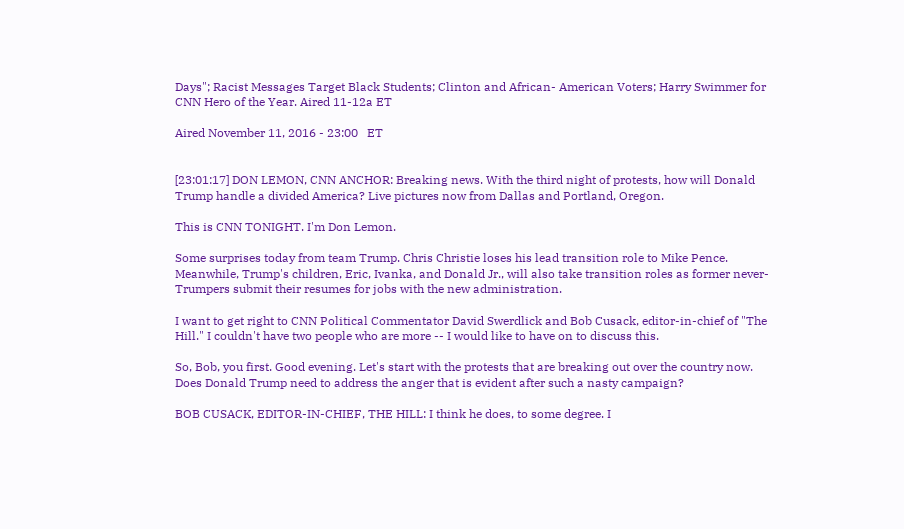Days"; Racist Messages Target Black Students; Clinton and African- American Voters; Harry Swimmer for CNN Hero of the Year. Aired 11-12a ET

Aired November 11, 2016 - 23:00   ET


[23:01:17] DON LEMON, CNN ANCHOR: Breaking news. With the third night of protests, how will Donald Trump handle a divided America? Live pictures now from Dallas and Portland, Oregon.

This is CNN TONIGHT. I'm Don Lemon.

Some surprises today from team Trump. Chris Christie loses his lead transition role to Mike Pence. Meanwhile, Trump's children, Eric, Ivanka, and Donald Jr., will also take transition roles as former never-Trumpers submit their resumes for jobs with the new administration.

I want to get right to CNN Political Commentator David Swerdlick and Bob Cusack, editor-in-chief of "The Hill." I couldn't have two people who are more -- I would like to have on to discuss this.

So, Bob, you first. Good evening. Let's start with the protests that are breaking out over the country now. Does Donald Trump need to address the anger that is evident after such a nasty campaign?

BOB CUSACK, EDITOR-IN-CHIEF, THE HILL: I think he does, to some degree. I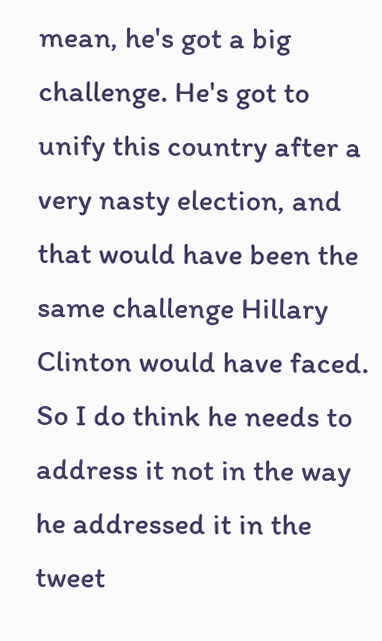mean, he's got a big challenge. He's got to unify this country after a very nasty election, and that would have been the same challenge Hillary Clinton would have faced. So I do think he needs to address it not in the way he addressed it in the tweet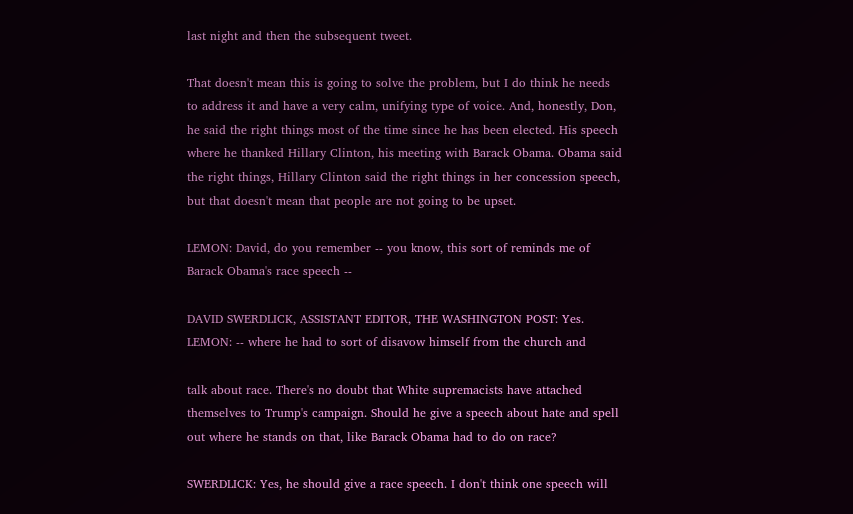last night and then the subsequent tweet.

That doesn't mean this is going to solve the problem, but I do think he needs to address it and have a very calm, unifying type of voice. And, honestly, Don, he said the right things most of the time since he has been elected. His speech where he thanked Hillary Clinton, his meeting with Barack Obama. Obama said the right things, Hillary Clinton said the right things in her concession speech, but that doesn't mean that people are not going to be upset.

LEMON: David, do you remember -- you know, this sort of reminds me of Barack Obama's race speech --

DAVID SWERDLICK, ASSISTANT EDITOR, THE WASHINGTON POST: Yes. LEMON: -- where he had to sort of disavow himself from the church and

talk about race. There's no doubt that White supremacists have attached themselves to Trump's campaign. Should he give a speech about hate and spell out where he stands on that, like Barack Obama had to do on race?

SWERDLICK: Yes, he should give a race speech. I don't think one speech will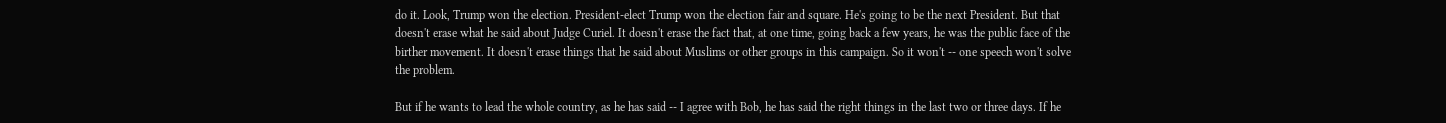do it. Look, Trump won the election. President-elect Trump won the election fair and square. He's going to be the next President. But that doesn't erase what he said about Judge Curiel. It doesn't erase the fact that, at one time, going back a few years, he was the public face of the birther movement. It doesn't erase things that he said about Muslims or other groups in this campaign. So it won't -- one speech won't solve the problem.

But if he wants to lead the whole country, as he has said -- I agree with Bob, he has said the right things in the last two or three days. If he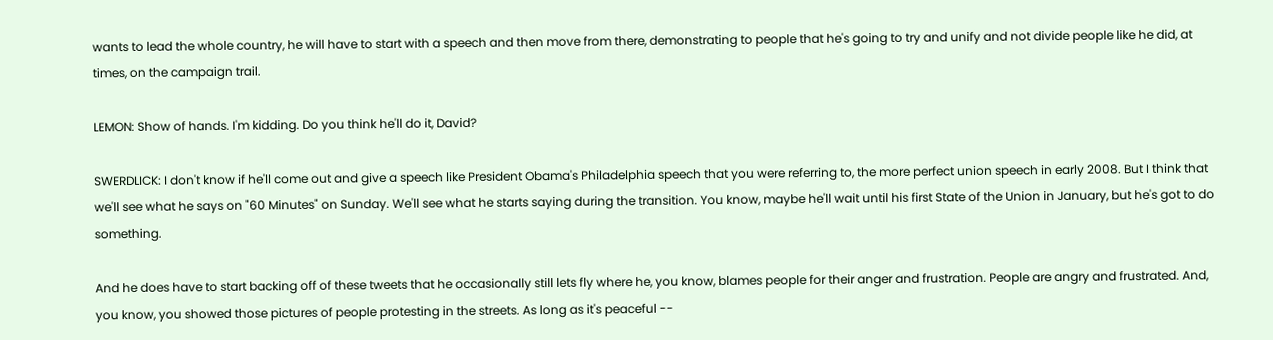wants to lead the whole country, he will have to start with a speech and then move from there, demonstrating to people that he's going to try and unify and not divide people like he did, at times, on the campaign trail.

LEMON: Show of hands. I'm kidding. Do you think he'll do it, David?

SWERDLICK: I don't know if he'll come out and give a speech like President Obama's Philadelphia speech that you were referring to, the more perfect union speech in early 2008. But I think that we'll see what he says on "60 Minutes" on Sunday. We'll see what he starts saying during the transition. You know, maybe he'll wait until his first State of the Union in January, but he's got to do something.

And he does have to start backing off of these tweets that he occasionally still lets fly where he, you know, blames people for their anger and frustration. People are angry and frustrated. And, you know, you showed those pictures of people protesting in the streets. As long as it's peaceful --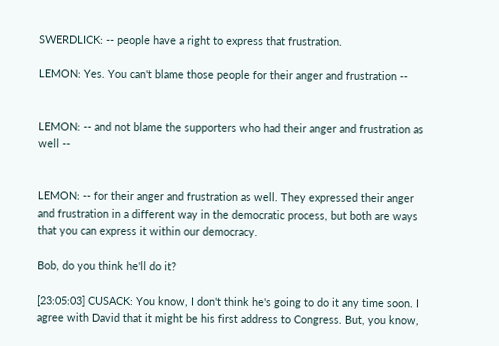SWERDLICK: -- people have a right to express that frustration.

LEMON: Yes. You can't blame those people for their anger and frustration --


LEMON: -- and not blame the supporters who had their anger and frustration as well --


LEMON: -- for their anger and frustration as well. They expressed their anger and frustration in a different way in the democratic process, but both are ways that you can express it within our democracy.

Bob, do you think he'll do it?

[23:05:03] CUSACK: You know, I don't think he's going to do it any time soon. I agree with David that it might be his first address to Congress. But, you know,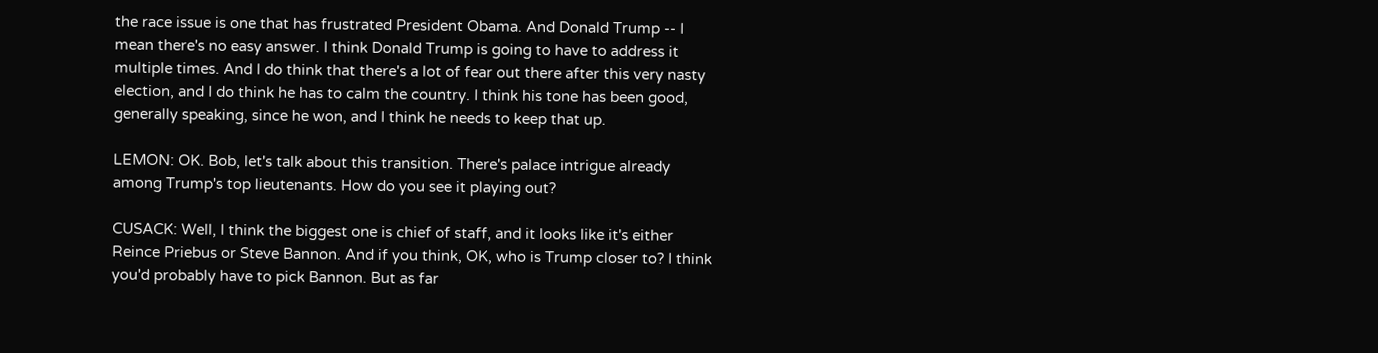the race issue is one that has frustrated President Obama. And Donald Trump -- I mean there's no easy answer. I think Donald Trump is going to have to address it multiple times. And I do think that there's a lot of fear out there after this very nasty election, and I do think he has to calm the country. I think his tone has been good, generally speaking, since he won, and I think he needs to keep that up.

LEMON: OK. Bob, let's talk about this transition. There's palace intrigue already among Trump's top lieutenants. How do you see it playing out?

CUSACK: Well, I think the biggest one is chief of staff, and it looks like it's either Reince Priebus or Steve Bannon. And if you think, OK, who is Trump closer to? I think you'd probably have to pick Bannon. But as far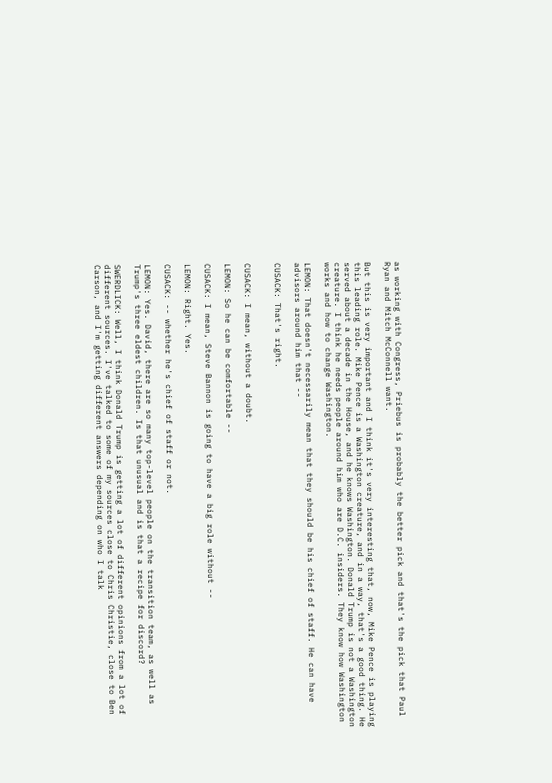as working with Congress, Priebus is probably the better pick and that's the pick that Paul Ryan and Mitch McConnell want.

But this is very important and I think it's very interesting that, now, Mike Pence is playing this leading role. Mike Pence is a Washington creature, and in a way, that's a good thing. He served about a decade in the House, and he knows Washington. Donald Trump is not a Washington creature. I think he needs people around him who are D.C. insiders. They know how Washington works and how to change Washington.

LEMON: That doesn't necessarily mean that they should be his chief of staff. He can have advisors around him that --

CUSACK: That's right.


CUSACK: I mean, without a doubt.

LEMON: So he can be comfortable --

CUSACK: I mean, Steve Bannon is going to have a big role without --

LEMON: Right. Yes.

CUSACK: -- whether he's chief of staff or not.

LEMON: Yes. David, there are so many top-level people on the transition team, as well as Trump's three eldest children. Is that unusual and is that a recipe for discord?

SWERDLICK: Well, I think Donald Trump is getting a lot of different opinions from a lot of different sources. I've talked to some of my sources close to Chris Christie, close to Ben Carson, and I'm getting different answers depending on who I talk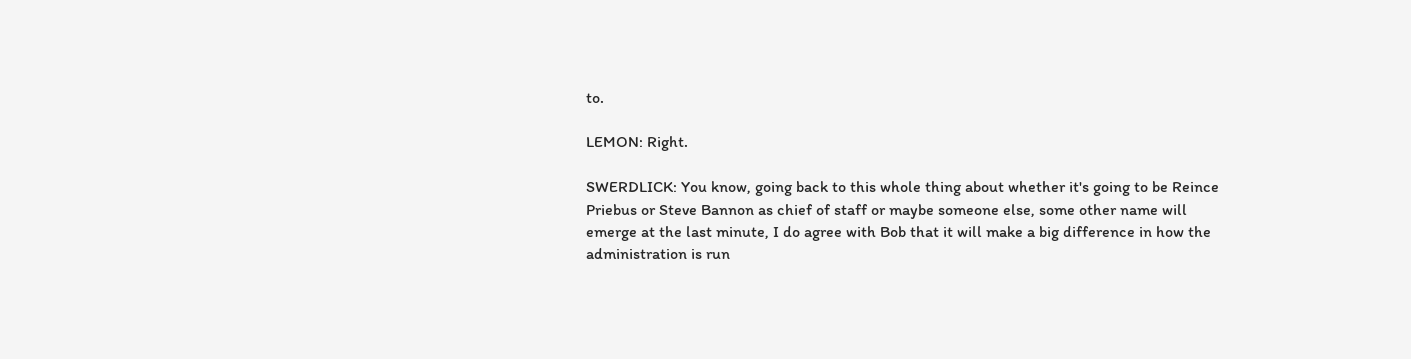to.

LEMON: Right.

SWERDLICK: You know, going back to this whole thing about whether it's going to be Reince Priebus or Steve Bannon as chief of staff or maybe someone else, some other name will emerge at the last minute, I do agree with Bob that it will make a big difference in how the administration is run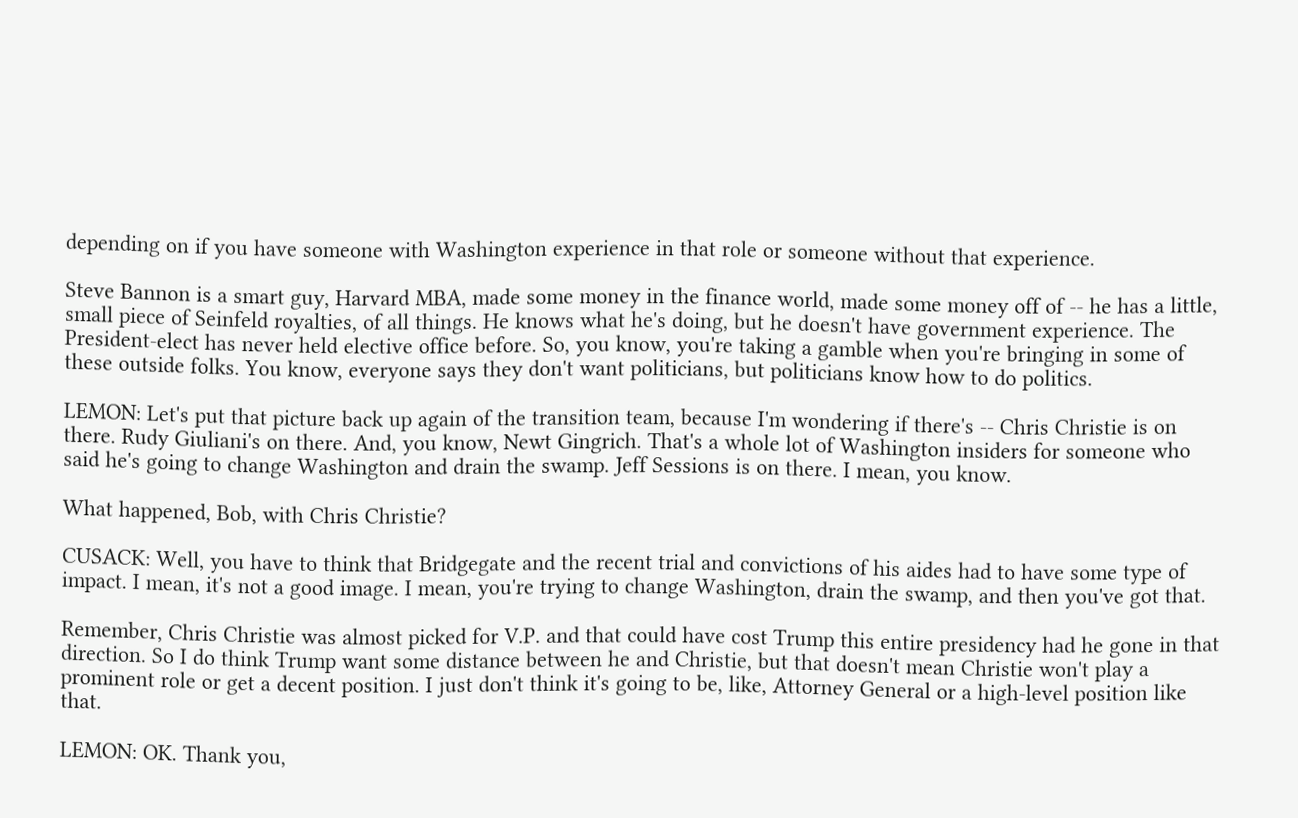depending on if you have someone with Washington experience in that role or someone without that experience.

Steve Bannon is a smart guy, Harvard MBA, made some money in the finance world, made some money off of -- he has a little, small piece of Seinfeld royalties, of all things. He knows what he's doing, but he doesn't have government experience. The President-elect has never held elective office before. So, you know, you're taking a gamble when you're bringing in some of these outside folks. You know, everyone says they don't want politicians, but politicians know how to do politics.

LEMON: Let's put that picture back up again of the transition team, because I'm wondering if there's -- Chris Christie is on there. Rudy Giuliani's on there. And, you know, Newt Gingrich. That's a whole lot of Washington insiders for someone who said he's going to change Washington and drain the swamp. Jeff Sessions is on there. I mean, you know.

What happened, Bob, with Chris Christie?

CUSACK: Well, you have to think that Bridgegate and the recent trial and convictions of his aides had to have some type of impact. I mean, it's not a good image. I mean, you're trying to change Washington, drain the swamp, and then you've got that.

Remember, Chris Christie was almost picked for V.P. and that could have cost Trump this entire presidency had he gone in that direction. So I do think Trump want some distance between he and Christie, but that doesn't mean Christie won't play a prominent role or get a decent position. I just don't think it's going to be, like, Attorney General or a high-level position like that.

LEMON: OK. Thank you,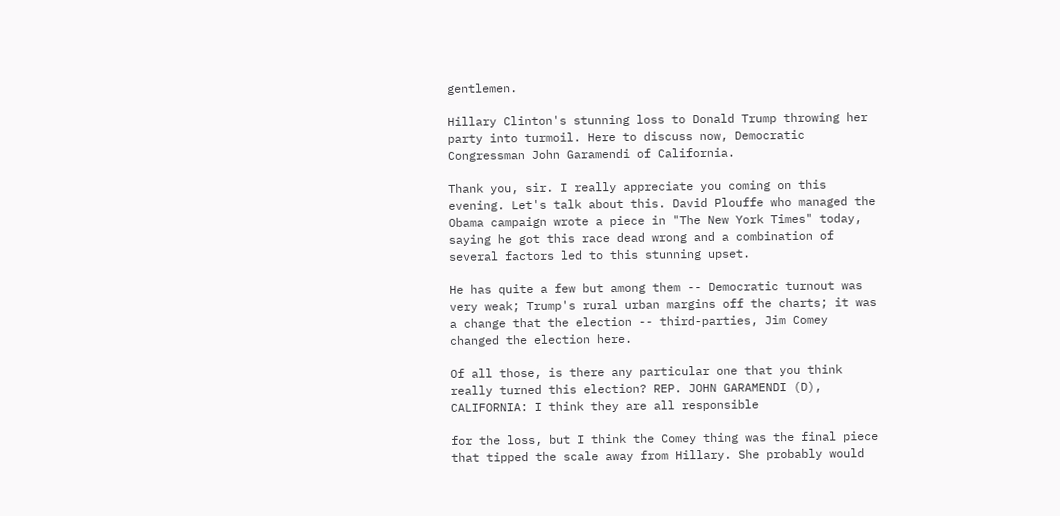gentlemen.

Hillary Clinton's stunning loss to Donald Trump throwing her party into turmoil. Here to discuss now, Democratic Congressman John Garamendi of California.

Thank you, sir. I really appreciate you coming on this evening. Let's talk about this. David Plouffe who managed the Obama campaign wrote a piece in "The New York Times" today, saying he got this race dead wrong and a combination of several factors led to this stunning upset.

He has quite a few but among them -- Democratic turnout was very weak; Trump's rural urban margins off the charts; it was a change that the election -- third-parties, Jim Comey changed the election here.

Of all those, is there any particular one that you think really turned this election? REP. JOHN GARAMENDI (D), CALIFORNIA: I think they are all responsible

for the loss, but I think the Comey thing was the final piece that tipped the scale away from Hillary. She probably would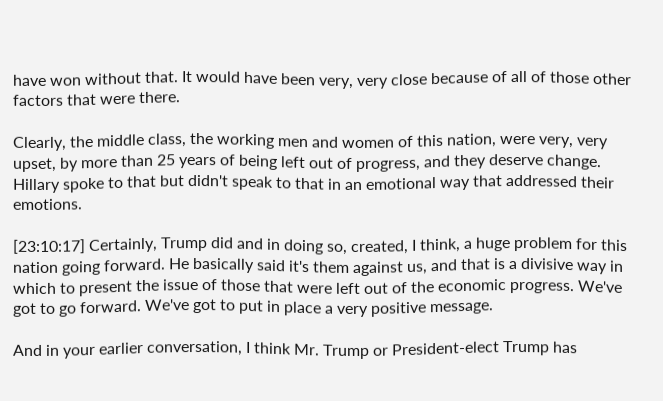have won without that. It would have been very, very close because of all of those other factors that were there.

Clearly, the middle class, the working men and women of this nation, were very, very upset, by more than 25 years of being left out of progress, and they deserve change. Hillary spoke to that but didn't speak to that in an emotional way that addressed their emotions.

[23:10:17] Certainly, Trump did and in doing so, created, I think, a huge problem for this nation going forward. He basically said it's them against us, and that is a divisive way in which to present the issue of those that were left out of the economic progress. We've got to go forward. We've got to put in place a very positive message.

And in your earlier conversation, I think Mr. Trump or President-elect Trump has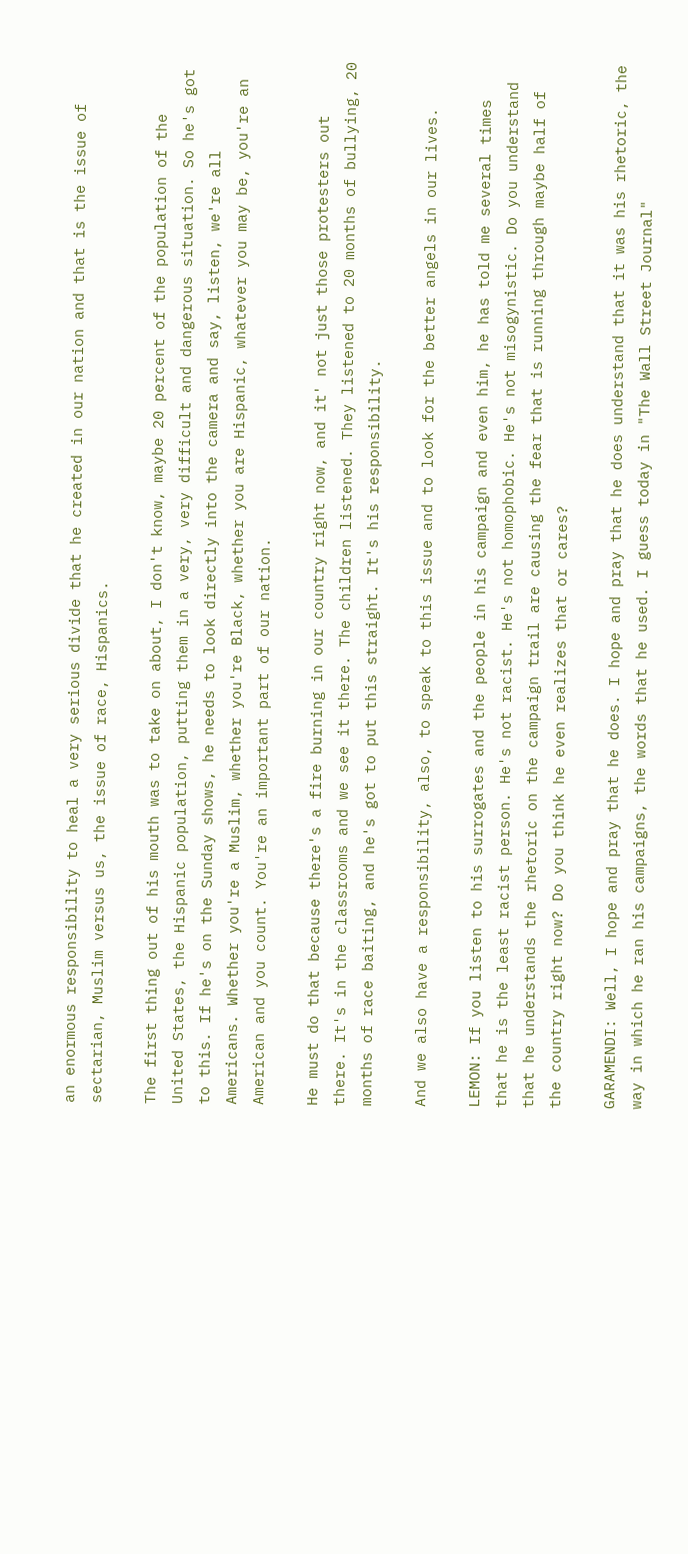an enormous responsibility to heal a very serious divide that he created in our nation and that is the issue of sectarian, Muslim versus us, the issue of race, Hispanics.

The first thing out of his mouth was to take on about, I don't know, maybe 20 percent of the population of the United States, the Hispanic population, putting them in a very, very difficult and dangerous situation. So he's got to this. If he's on the Sunday shows, he needs to look directly into the camera and say, listen, we're all Americans. Whether you're a Muslim, whether you're Black, whether you are Hispanic, whatever you may be, you're an American and you count. You're an important part of our nation.

He must do that because there's a fire burning in our country right now, and it' not just those protesters out there. It's in the classrooms and we see it there. The children listened. They listened to 20 months of bullying, 20 months of race baiting, and he's got to put this straight. It's his responsibility.

And we also have a responsibility, also, to speak to this issue and to look for the better angels in our lives.

LEMON: If you listen to his surrogates and the people in his campaign and even him, he has told me several times that he is the least racist person. He's not racist. He's not homophobic. He's not misogynistic. Do you understand that he understands the rhetoric on the campaign trail are causing the fear that is running through maybe half of the country right now? Do you think he even realizes that or cares?

GARAMENDI: Well, I hope and pray that he does. I hope and pray that he does understand that it was his rhetoric, the way in which he ran his campaigns, the words that he used. I guess today in "The Wall Street Journal"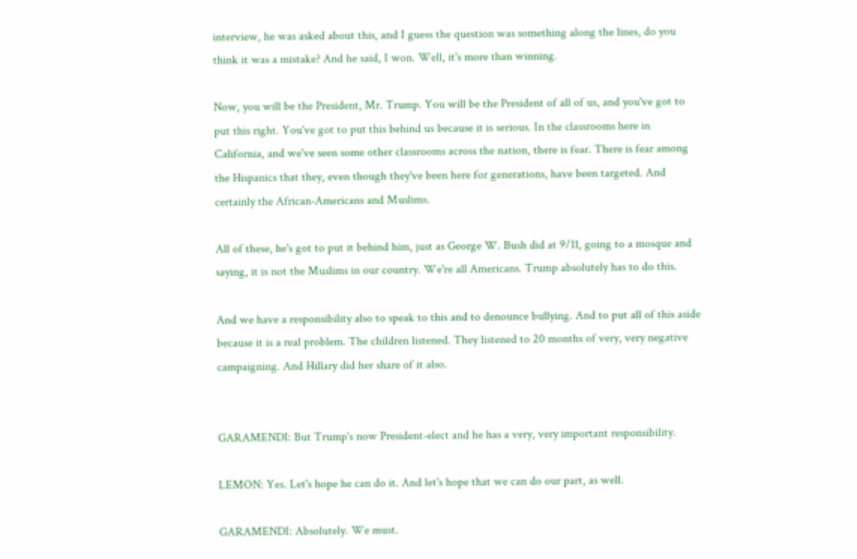interview, he was asked about this, and I guess the question was something along the lines, do you think it was a mistake? And he said, I won. Well, it's more than winning.

Now, you will be the President, Mr. Trump. You will be the President of all of us, and you've got to put this right. You've got to put this behind us because it is serious. In the classrooms here in California, and we've seen some other classrooms across the nation, there is fear. There is fear among the Hispanics that they, even though they've been here for generations, have been targeted. And certainly the African-Americans and Muslims.

All of these, he's got to put it behind him, just as George W. Bush did at 9/11, going to a mosque and saying, it is not the Muslims in our country. We're all Americans. Trump absolutely has to do this.

And we have a responsibility also to speak to this and to denounce bullying. And to put all of this aside because it is a real problem. The children listened. They listened to 20 months of very, very negative campaigning. And Hillary did her share of it also.


GARAMENDI: But Trump's now President-elect and he has a very, very important responsibility.

LEMON: Yes. Let's hope he can do it. And let's hope that we can do our part, as well.

GARAMENDI: Absolutely. We must.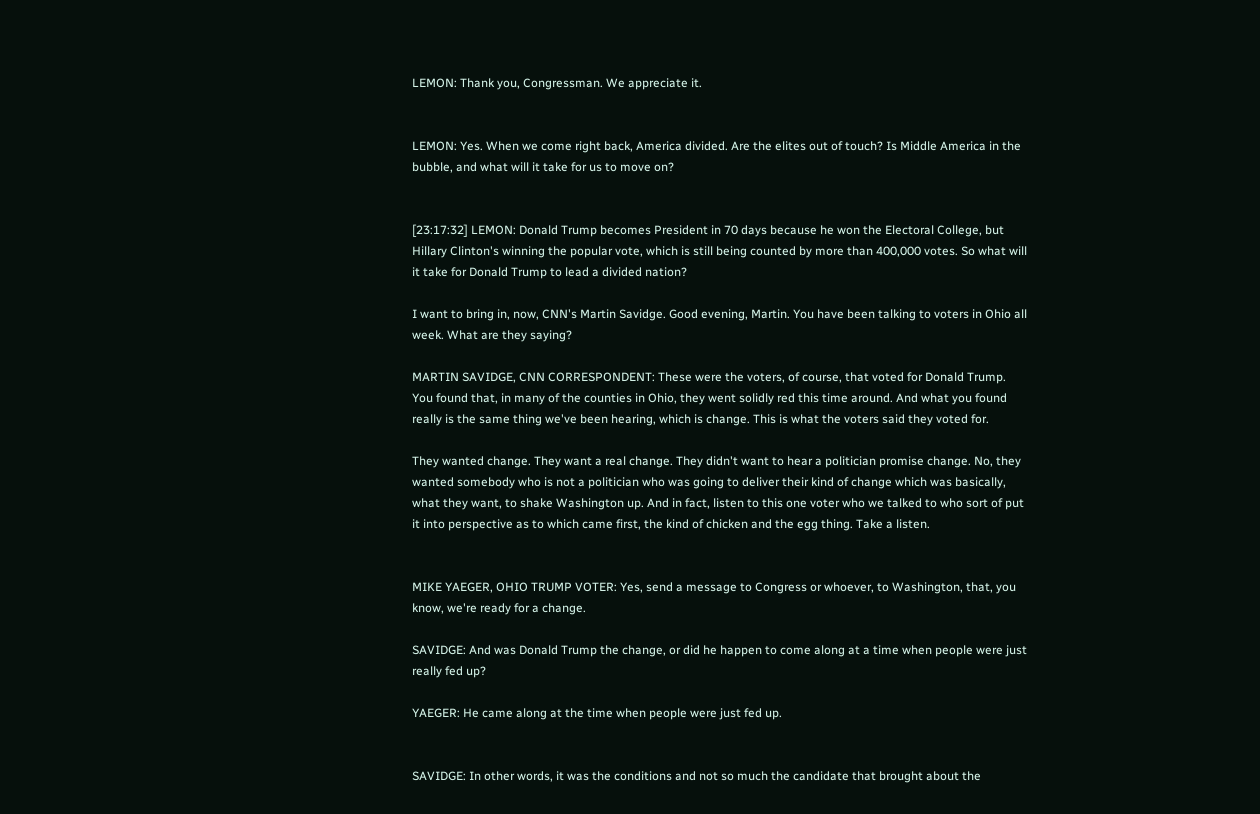LEMON: Thank you, Congressman. We appreciate it.


LEMON: Yes. When we come right back, America divided. Are the elites out of touch? Is Middle America in the bubble, and what will it take for us to move on?


[23:17:32] LEMON: Donald Trump becomes President in 70 days because he won the Electoral College, but Hillary Clinton's winning the popular vote, which is still being counted by more than 400,000 votes. So what will it take for Donald Trump to lead a divided nation?

I want to bring in, now, CNN's Martin Savidge. Good evening, Martin. You have been talking to voters in Ohio all week. What are they saying?

MARTIN SAVIDGE, CNN CORRESPONDENT: These were the voters, of course, that voted for Donald Trump. You found that, in many of the counties in Ohio, they went solidly red this time around. And what you found really is the same thing we've been hearing, which is change. This is what the voters said they voted for.

They wanted change. They want a real change. They didn't want to hear a politician promise change. No, they wanted somebody who is not a politician who was going to deliver their kind of change which was basically, what they want, to shake Washington up. And in fact, listen to this one voter who we talked to who sort of put it into perspective as to which came first, the kind of chicken and the egg thing. Take a listen.


MIKE YAEGER, OHIO TRUMP VOTER: Yes, send a message to Congress or whoever, to Washington, that, you know, we're ready for a change.

SAVIDGE: And was Donald Trump the change, or did he happen to come along at a time when people were just really fed up?

YAEGER: He came along at the time when people were just fed up.


SAVIDGE: In other words, it was the conditions and not so much the candidate that brought about the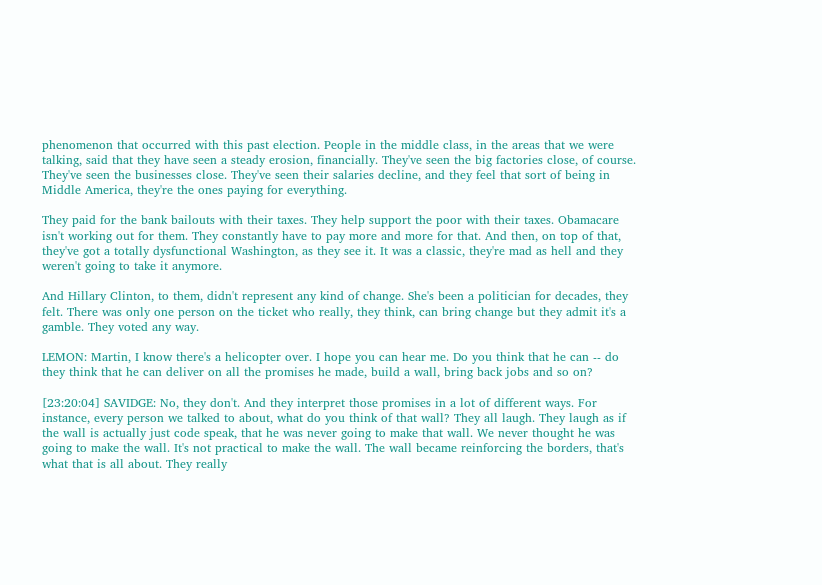phenomenon that occurred with this past election. People in the middle class, in the areas that we were talking, said that they have seen a steady erosion, financially. They've seen the big factories close, of course. They've seen the businesses close. They've seen their salaries decline, and they feel that sort of being in Middle America, they're the ones paying for everything.

They paid for the bank bailouts with their taxes. They help support the poor with their taxes. Obamacare isn't working out for them. They constantly have to pay more and more for that. And then, on top of that, they've got a totally dysfunctional Washington, as they see it. It was a classic, they're mad as hell and they weren't going to take it anymore.

And Hillary Clinton, to them, didn't represent any kind of change. She's been a politician for decades, they felt. There was only one person on the ticket who really, they think, can bring change but they admit it's a gamble. They voted any way.

LEMON: Martin, I know there's a helicopter over. I hope you can hear me. Do you think that he can -- do they think that he can deliver on all the promises he made, build a wall, bring back jobs and so on?

[23:20:04] SAVIDGE: No, they don't. And they interpret those promises in a lot of different ways. For instance, every person we talked to about, what do you think of that wall? They all laugh. They laugh as if the wall is actually just code speak, that he was never going to make that wall. We never thought he was going to make the wall. It's not practical to make the wall. The wall became reinforcing the borders, that's what that is all about. They really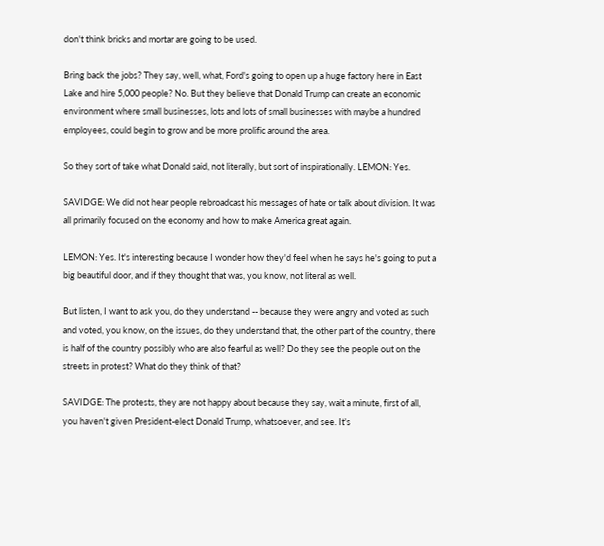don't think bricks and mortar are going to be used.

Bring back the jobs? They say, well, what, Ford's going to open up a huge factory here in East Lake and hire 5,000 people? No. But they believe that Donald Trump can create an economic environment where small businesses, lots and lots of small businesses with maybe a hundred employees, could begin to grow and be more prolific around the area.

So they sort of take what Donald said, not literally, but sort of inspirationally. LEMON: Yes.

SAVIDGE: We did not hear people rebroadcast his messages of hate or talk about division. It was all primarily focused on the economy and how to make America great again.

LEMON: Yes. It's interesting because I wonder how they'd feel when he says he's going to put a big beautiful door, and if they thought that was, you know, not literal as well.

But listen, I want to ask you, do they understand -- because they were angry and voted as such and voted, you know, on the issues, do they understand that, the other part of the country, there is half of the country possibly who are also fearful as well? Do they see the people out on the streets in protest? What do they think of that?

SAVIDGE: The protests, they are not happy about because they say, wait a minute, first of all, you haven't given President-elect Donald Trump, whatsoever, and see. It's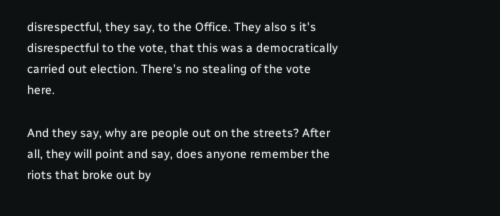disrespectful, they say, to the Office. They also s it's disrespectful to the vote, that this was a democratically carried out election. There's no stealing of the vote here.

And they say, why are people out on the streets? After all, they will point and say, does anyone remember the riots that broke out by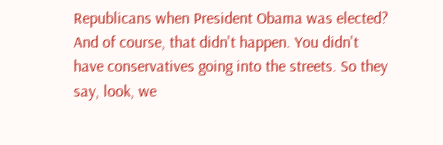Republicans when President Obama was elected? And of course, that didn't happen. You didn't have conservatives going into the streets. So they say, look, we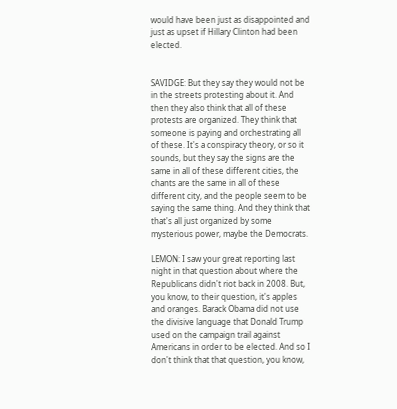would have been just as disappointed and just as upset if Hillary Clinton had been elected.


SAVIDGE: But they say they would not be in the streets protesting about it. And then they also think that all of these protests are organized. They think that someone is paying and orchestrating all of these. It's a conspiracy theory, or so it sounds, but they say the signs are the same in all of these different cities, the chants are the same in all of these different city, and the people seem to be saying the same thing. And they think that that's all just organized by some mysterious power, maybe the Democrats.

LEMON: I saw your great reporting last night in that question about where the Republicans didn't riot back in 2008. But, you know, to their question, it's apples and oranges. Barack Obama did not use the divisive language that Donald Trump used on the campaign trail against Americans in order to be elected. And so I don't think that that question, you know,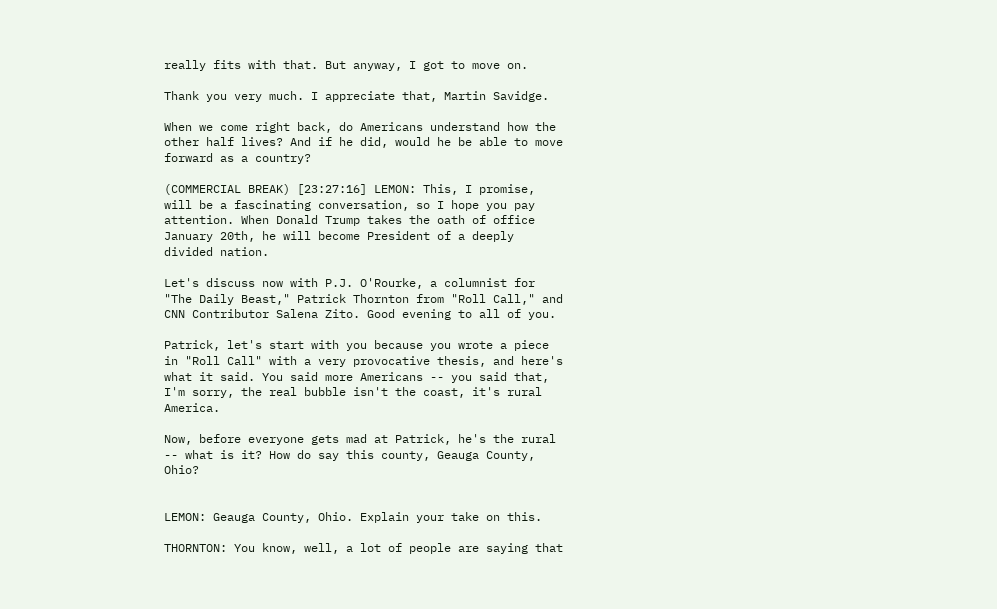really fits with that. But anyway, I got to move on.

Thank you very much. I appreciate that, Martin Savidge.

When we come right back, do Americans understand how the other half lives? And if he did, would he be able to move forward as a country?

(COMMERCIAL BREAK) [23:27:16] LEMON: This, I promise, will be a fascinating conversation, so I hope you pay attention. When Donald Trump takes the oath of office January 20th, he will become President of a deeply divided nation.

Let's discuss now with P.J. O'Rourke, a columnist for "The Daily Beast," Patrick Thornton from "Roll Call," and CNN Contributor Salena Zito. Good evening to all of you.

Patrick, let's start with you because you wrote a piece in "Roll Call" with a very provocative thesis, and here's what it said. You said more Americans -- you said that, I'm sorry, the real bubble isn't the coast, it's rural America.

Now, before everyone gets mad at Patrick, he's the rural -- what is it? How do say this county, Geauga County, Ohio?


LEMON: Geauga County, Ohio. Explain your take on this.

THORNTON: You know, well, a lot of people are saying that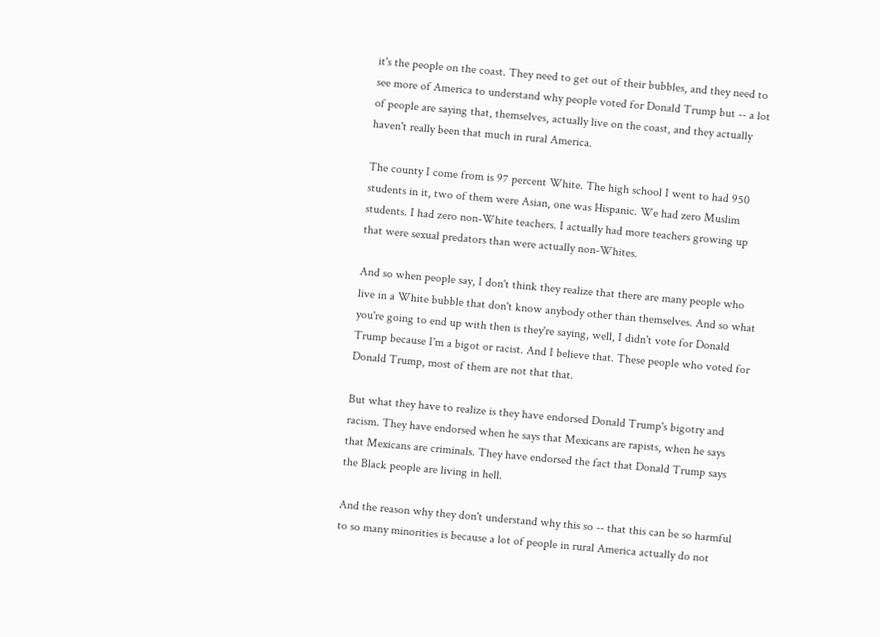it's the people on the coast. They need to get out of their bubbles, and they need to see more of America to understand why people voted for Donald Trump but -- a lot of people are saying that, themselves, actually live on the coast, and they actually haven't really been that much in rural America.

The county I come from is 97 percent White. The high school I went to had 950 students in it, two of them were Asian, one was Hispanic. We had zero Muslim students. I had zero non-White teachers. I actually had more teachers growing up that were sexual predators than were actually non-Whites.

And so when people say, I don't think they realize that there are many people who live in a White bubble that don't know anybody other than themselves. And so what you're going to end up with then is they're saying, well, I didn't vote for Donald Trump because I'm a bigot or racist. And I believe that. These people who voted for Donald Trump, most of them are not that that.

But what they have to realize is they have endorsed Donald Trump's bigotry and racism. They have endorsed when he says that Mexicans are rapists, when he says that Mexicans are criminals. They have endorsed the fact that Donald Trump says the Black people are living in hell.

And the reason why they don't understand why this so -- that this can be so harmful to so many minorities is because a lot of people in rural America actually do not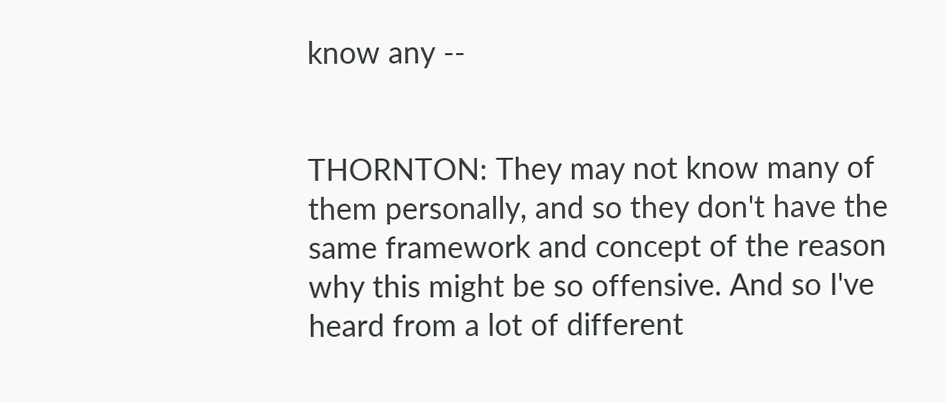know any --


THORNTON: They may not know many of them personally, and so they don't have the same framework and concept of the reason why this might be so offensive. And so I've heard from a lot of different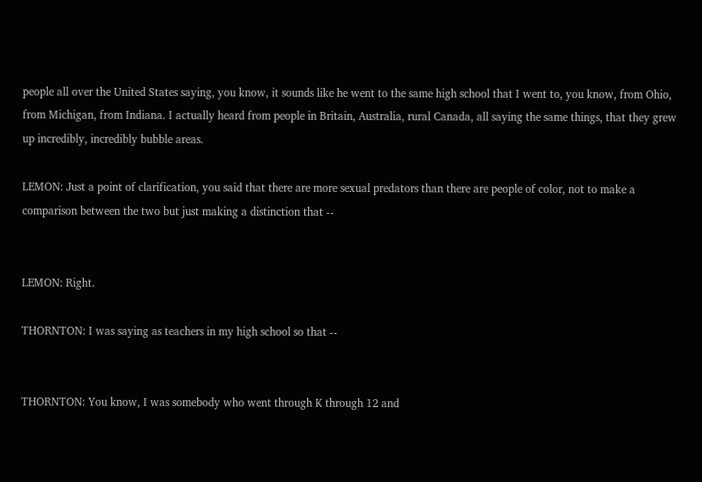people all over the United States saying, you know, it sounds like he went to the same high school that I went to, you know, from Ohio, from Michigan, from Indiana. I actually heard from people in Britain, Australia, rural Canada, all saying the same things, that they grew up incredibly, incredibly bubble areas.

LEMON: Just a point of clarification, you said that there are more sexual predators than there are people of color, not to make a comparison between the two but just making a distinction that --


LEMON: Right.

THORNTON: I was saying as teachers in my high school so that --


THORNTON: You know, I was somebody who went through K through 12 and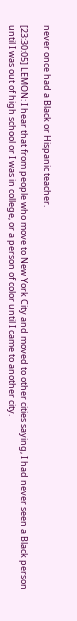never once had a Black or Hispanic teacher.

[23:30:05] LEMON: I hear that from people who move to New York City and moved to other cities saying, I had never seen a Black person until I was out of high school or I was in college, or a person of color until I came to another city.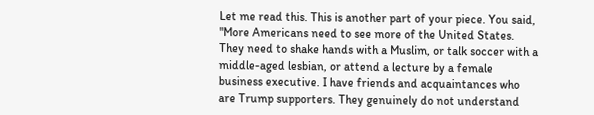Let me read this. This is another part of your piece. You said, "More Americans need to see more of the United States. They need to shake hands with a Muslim, or talk soccer with a middle-aged lesbian, or attend a lecture by a female business executive. I have friends and acquaintances who are Trump supporters. They genuinely do not understand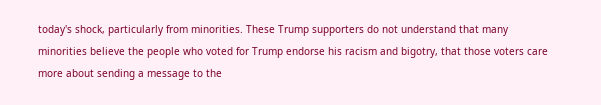today's shock, particularly from minorities. These Trump supporters do not understand that many minorities believe the people who voted for Trump endorse his racism and bigotry, that those voters care more about sending a message to the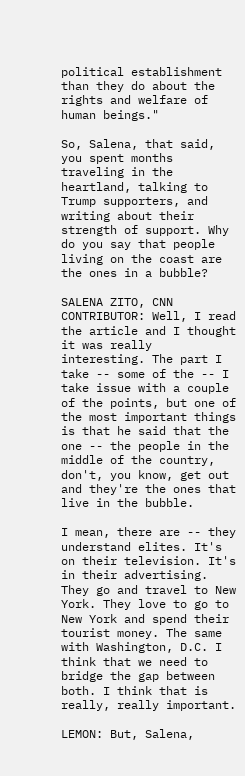political establishment than they do about the rights and welfare of human beings."

So, Salena, that said, you spent months traveling in the heartland, talking to Trump supporters, and writing about their strength of support. Why do you say that people living on the coast are the ones in a bubble?

SALENA ZITO, CNN CONTRIBUTOR: Well, I read the article and I thought it was really interesting. The part I take -- some of the -- I take issue with a couple of the points, but one of the most important things is that he said that the one -- the people in the middle of the country, don't, you know, get out and they're the ones that live in the bubble.

I mean, there are -- they understand elites. It's on their television. It's in their advertising. They go and travel to New York. They love to go to New York and spend their tourist money. The same with Washington, D.C. I think that we need to bridge the gap between both. I think that is really, really important.

LEMON: But, Salena,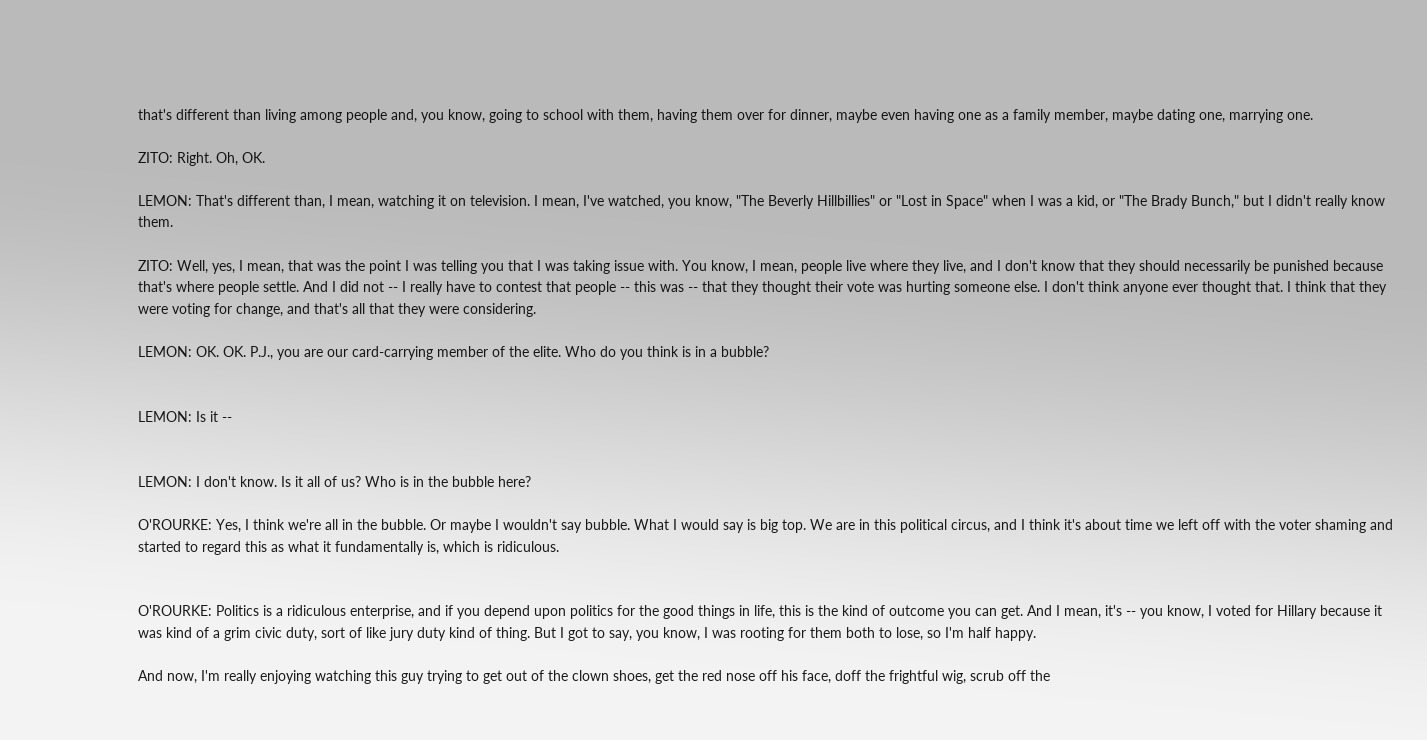that's different than living among people and, you know, going to school with them, having them over for dinner, maybe even having one as a family member, maybe dating one, marrying one.

ZITO: Right. Oh, OK.

LEMON: That's different than, I mean, watching it on television. I mean, I've watched, you know, "The Beverly Hillbillies" or "Lost in Space" when I was a kid, or "The Brady Bunch," but I didn't really know them.

ZITO: Well, yes, I mean, that was the point I was telling you that I was taking issue with. You know, I mean, people live where they live, and I don't know that they should necessarily be punished because that's where people settle. And I did not -- I really have to contest that people -- this was -- that they thought their vote was hurting someone else. I don't think anyone ever thought that. I think that they were voting for change, and that's all that they were considering.

LEMON: OK. OK. P.J., you are our card-carrying member of the elite. Who do you think is in a bubble?


LEMON: Is it --


LEMON: I don't know. Is it all of us? Who is in the bubble here?

O'ROURKE: Yes, I think we're all in the bubble. Or maybe I wouldn't say bubble. What I would say is big top. We are in this political circus, and I think it's about time we left off with the voter shaming and started to regard this as what it fundamentally is, which is ridiculous.


O'ROURKE: Politics is a ridiculous enterprise, and if you depend upon politics for the good things in life, this is the kind of outcome you can get. And I mean, it's -- you know, I voted for Hillary because it was kind of a grim civic duty, sort of like jury duty kind of thing. But I got to say, you know, I was rooting for them both to lose, so I'm half happy.

And now, I'm really enjoying watching this guy trying to get out of the clown shoes, get the red nose off his face, doff the frightful wig, scrub off the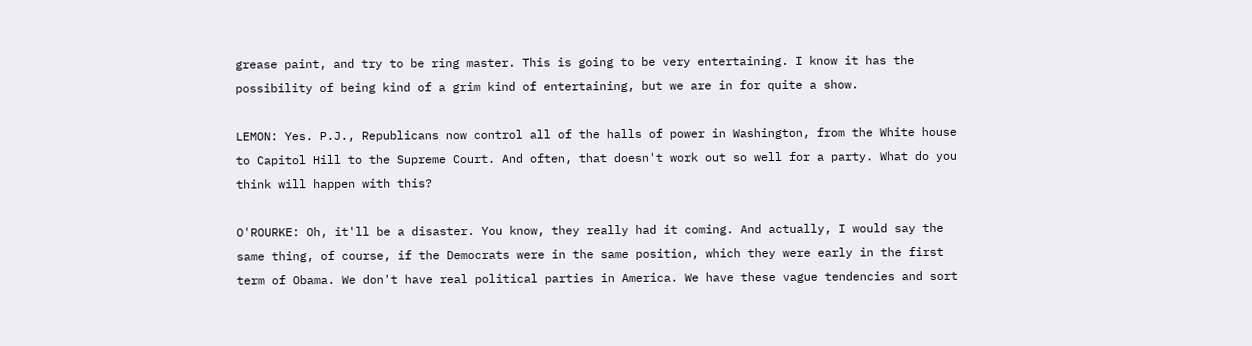grease paint, and try to be ring master. This is going to be very entertaining. I know it has the possibility of being kind of a grim kind of entertaining, but we are in for quite a show.

LEMON: Yes. P.J., Republicans now control all of the halls of power in Washington, from the White house to Capitol Hill to the Supreme Court. And often, that doesn't work out so well for a party. What do you think will happen with this?

O'ROURKE: Oh, it'll be a disaster. You know, they really had it coming. And actually, I would say the same thing, of course, if the Democrats were in the same position, which they were early in the first term of Obama. We don't have real political parties in America. We have these vague tendencies and sort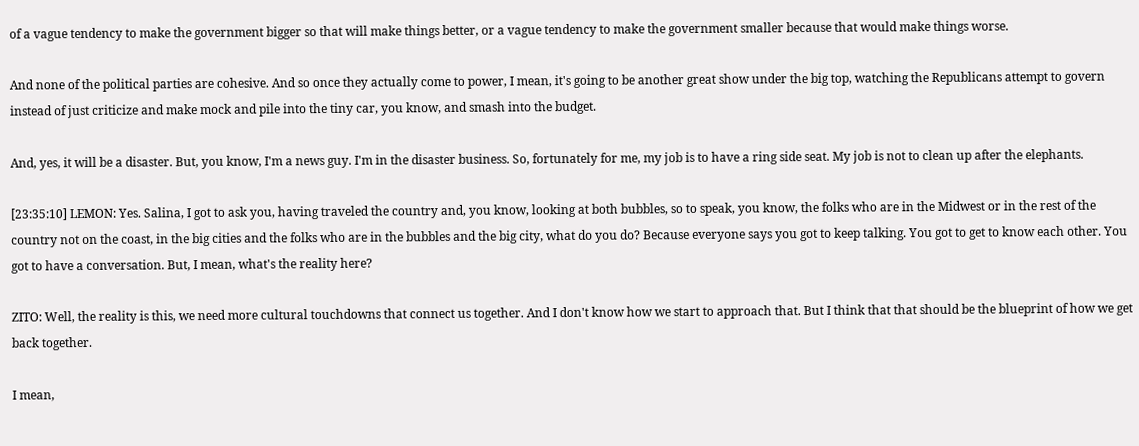of a vague tendency to make the government bigger so that will make things better, or a vague tendency to make the government smaller because that would make things worse.

And none of the political parties are cohesive. And so once they actually come to power, I mean, it's going to be another great show under the big top, watching the Republicans attempt to govern instead of just criticize and make mock and pile into the tiny car, you know, and smash into the budget.

And, yes, it will be a disaster. But, you know, I'm a news guy. I'm in the disaster business. So, fortunately for me, my job is to have a ring side seat. My job is not to clean up after the elephants.

[23:35:10] LEMON: Yes. Salina, I got to ask you, having traveled the country and, you know, looking at both bubbles, so to speak, you know, the folks who are in the Midwest or in the rest of the country not on the coast, in the big cities and the folks who are in the bubbles and the big city, what do you do? Because everyone says you got to keep talking. You got to get to know each other. You got to have a conversation. But, I mean, what's the reality here?

ZITO: Well, the reality is this, we need more cultural touchdowns that connect us together. And I don't know how we start to approach that. But I think that that should be the blueprint of how we get back together.

I mean,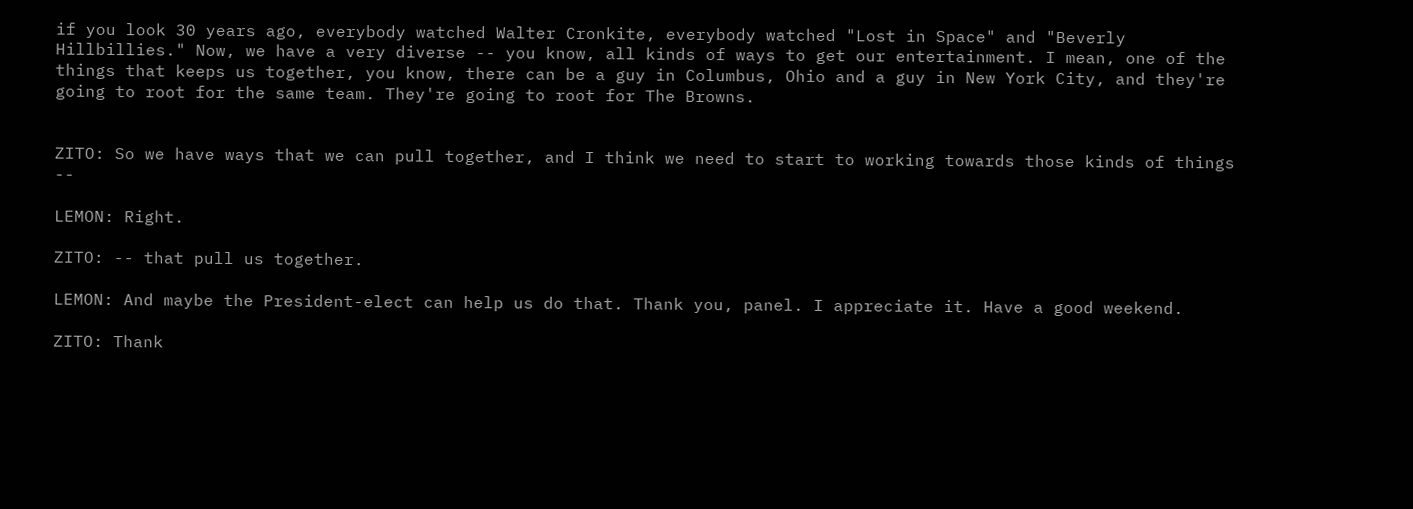if you look 30 years ago, everybody watched Walter Cronkite, everybody watched "Lost in Space" and "Beverly Hillbillies." Now, we have a very diverse -- you know, all kinds of ways to get our entertainment. I mean, one of the things that keeps us together, you know, there can be a guy in Columbus, Ohio and a guy in New York City, and they're going to root for the same team. They're going to root for The Browns.


ZITO: So we have ways that we can pull together, and I think we need to start to working towards those kinds of things --

LEMON: Right.

ZITO: -- that pull us together.

LEMON: And maybe the President-elect can help us do that. Thank you, panel. I appreciate it. Have a good weekend.

ZITO: Thank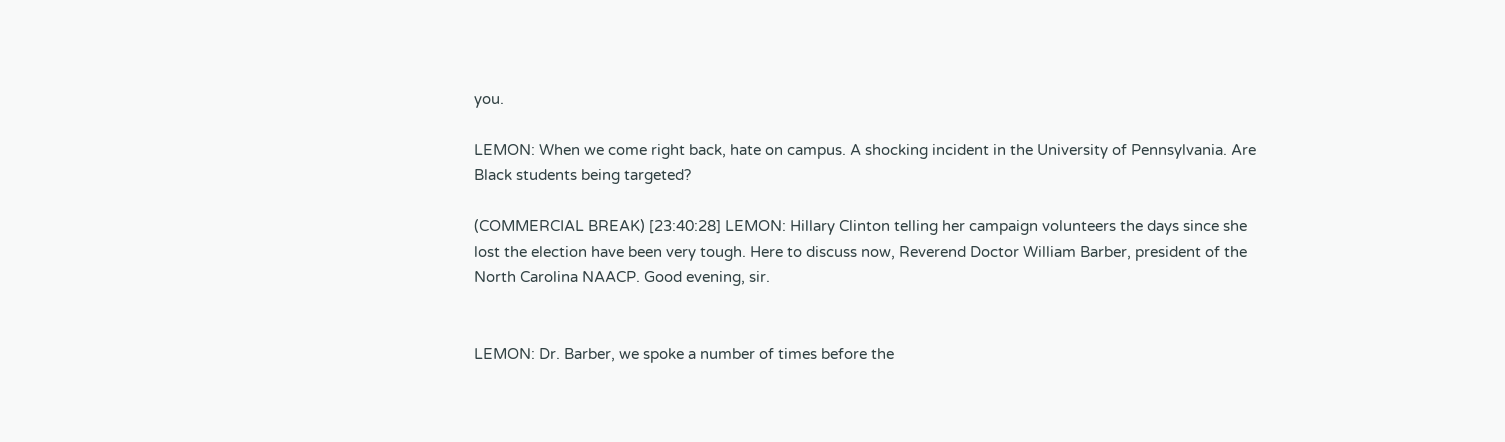you.

LEMON: When we come right back, hate on campus. A shocking incident in the University of Pennsylvania. Are Black students being targeted?

(COMMERCIAL BREAK) [23:40:28] LEMON: Hillary Clinton telling her campaign volunteers the days since she lost the election have been very tough. Here to discuss now, Reverend Doctor William Barber, president of the North Carolina NAACP. Good evening, sir.


LEMON: Dr. Barber, we spoke a number of times before the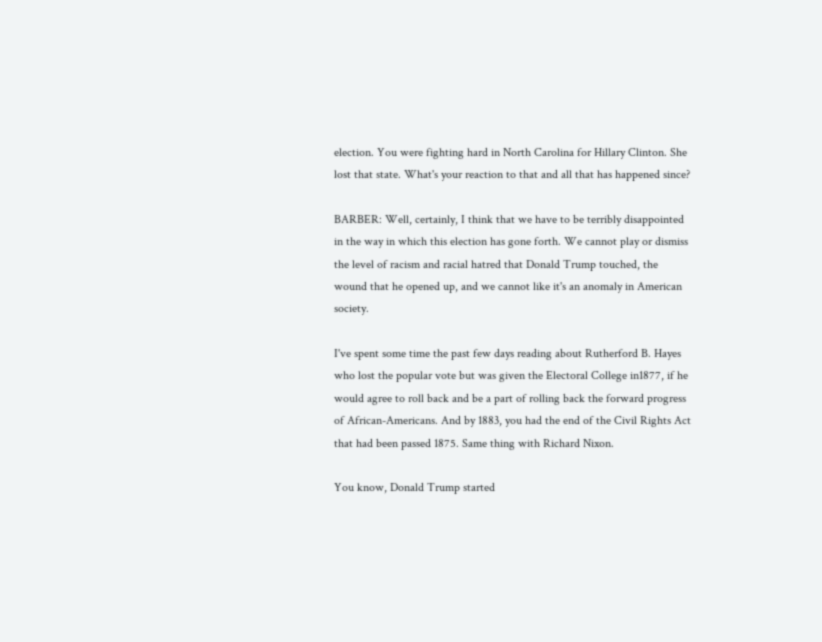election. You were fighting hard in North Carolina for Hillary Clinton. She lost that state. What's your reaction to that and all that has happened since?

BARBER: Well, certainly, I think that we have to be terribly disappointed in the way in which this election has gone forth. We cannot play or dismiss the level of racism and racial hatred that Donald Trump touched, the wound that he opened up, and we cannot like it's an anomaly in American society.

I've spent some time the past few days reading about Rutherford B. Hayes who lost the popular vote but was given the Electoral College in1877, if he would agree to roll back and be a part of rolling back the forward progress of African-Americans. And by 1883, you had the end of the Civil Rights Act that had been passed 1875. Same thing with Richard Nixon.

You know, Donald Trump started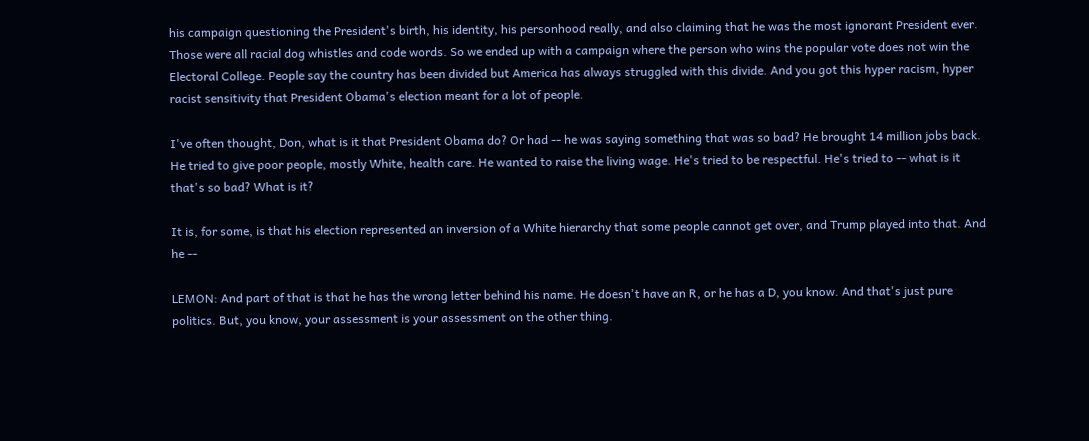his campaign questioning the President's birth, his identity, his personhood really, and also claiming that he was the most ignorant President ever. Those were all racial dog whistles and code words. So we ended up with a campaign where the person who wins the popular vote does not win the Electoral College. People say the country has been divided but America has always struggled with this divide. And you got this hyper racism, hyper racist sensitivity that President Obama's election meant for a lot of people.

I've often thought, Don, what is it that President Obama do? Or had -- he was saying something that was so bad? He brought 14 million jobs back. He tried to give poor people, mostly White, health care. He wanted to raise the living wage. He's tried to be respectful. He's tried to -- what is it that's so bad? What is it?

It is, for some, is that his election represented an inversion of a White hierarchy that some people cannot get over, and Trump played into that. And he --

LEMON: And part of that is that he has the wrong letter behind his name. He doesn't have an R, or he has a D, you know. And that's just pure politics. But, you know, your assessment is your assessment on the other thing.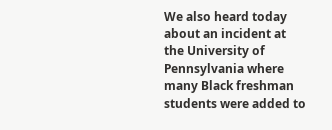We also heard today about an incident at the University of Pennsylvania where many Black freshman students were added to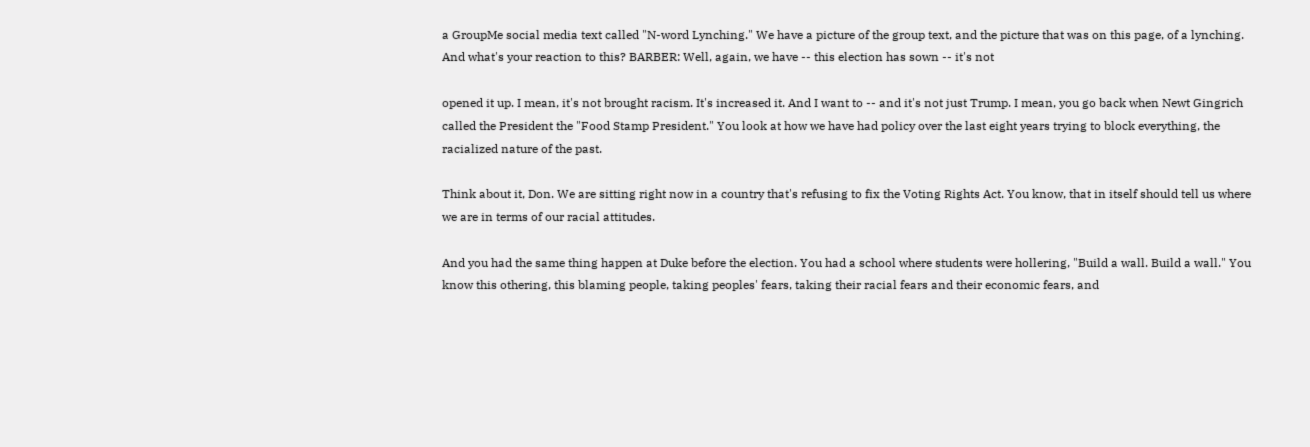a GroupMe social media text called "N-word Lynching." We have a picture of the group text, and the picture that was on this page, of a lynching. And what's your reaction to this? BARBER: Well, again, we have -- this election has sown -- it's not

opened it up. I mean, it's not brought racism. It's increased it. And I want to -- and it's not just Trump. I mean, you go back when Newt Gingrich called the President the "Food Stamp President." You look at how we have had policy over the last eight years trying to block everything, the racialized nature of the past.

Think about it, Don. We are sitting right now in a country that's refusing to fix the Voting Rights Act. You know, that in itself should tell us where we are in terms of our racial attitudes.

And you had the same thing happen at Duke before the election. You had a school where students were hollering, "Build a wall. Build a wall." You know this othering, this blaming people, taking peoples' fears, taking their racial fears and their economic fears, and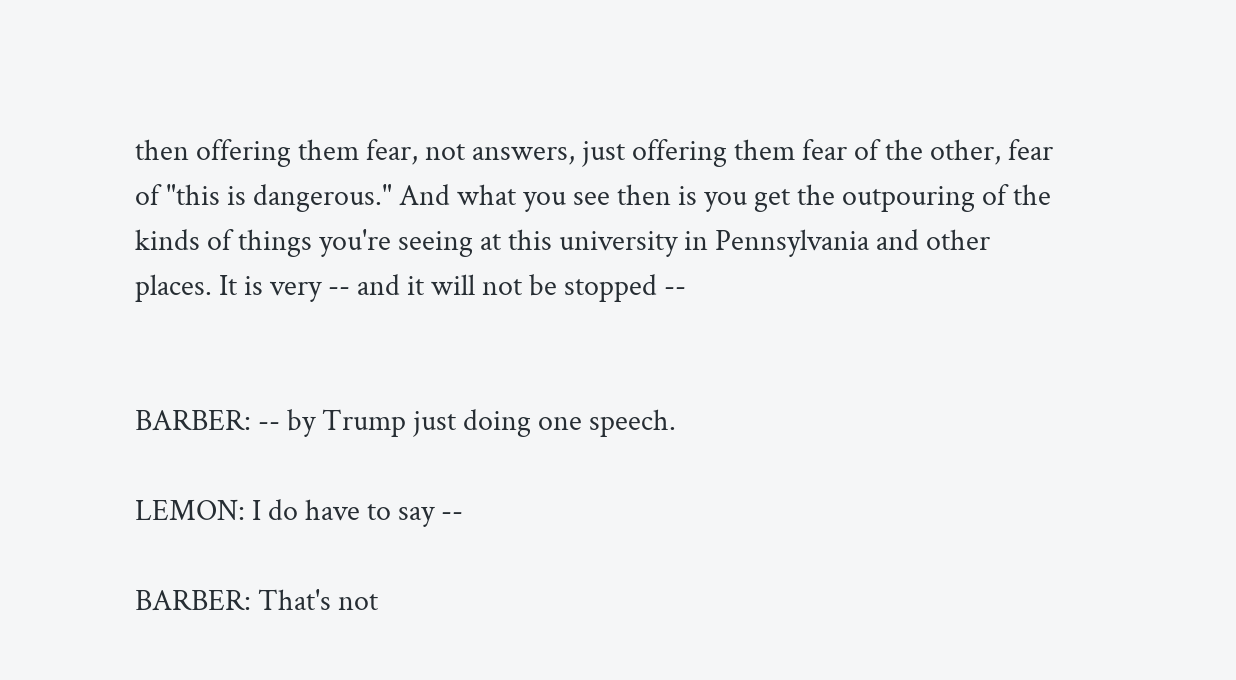then offering them fear, not answers, just offering them fear of the other, fear of "this is dangerous." And what you see then is you get the outpouring of the kinds of things you're seeing at this university in Pennsylvania and other places. It is very -- and it will not be stopped --


BARBER: -- by Trump just doing one speech.

LEMON: I do have to say --

BARBER: That's not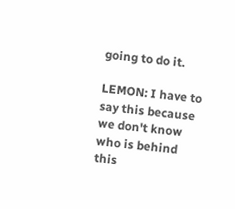going to do it.

LEMON: I have to say this because we don't know who is behind this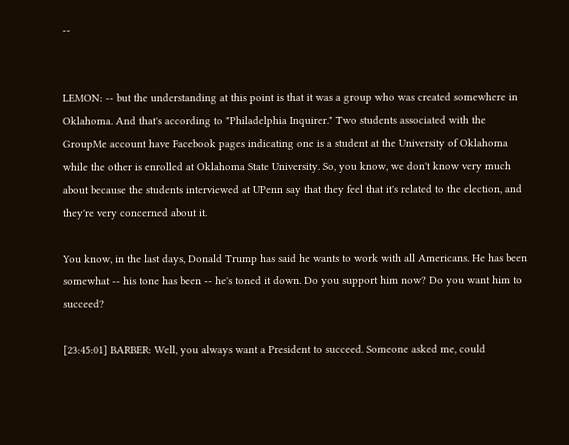--


LEMON: -- but the understanding at this point is that it was a group who was created somewhere in Oklahoma. And that's according to "Philadelphia Inquirer." Two students associated with the GroupMe account have Facebook pages indicating one is a student at the University of Oklahoma while the other is enrolled at Oklahoma State University. So, you know, we don't know very much about because the students interviewed at UPenn say that they feel that it's related to the election, and they're very concerned about it.

You know, in the last days, Donald Trump has said he wants to work with all Americans. He has been somewhat -- his tone has been -- he's toned it down. Do you support him now? Do you want him to succeed?

[23:45:01] BARBER: Well, you always want a President to succeed. Someone asked me, could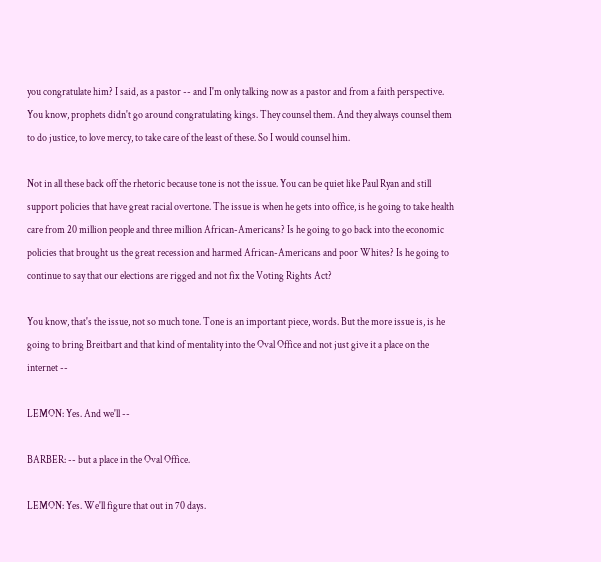you congratulate him? I said, as a pastor -- and I'm only talking now as a pastor and from a faith perspective. You know, prophets didn't go around congratulating kings. They counsel them. And they always counsel them to do justice, to love mercy, to take care of the least of these. So I would counsel him.

Not in all these back off the rhetoric because tone is not the issue. You can be quiet like Paul Ryan and still support policies that have great racial overtone. The issue is when he gets into office, is he going to take health care from 20 million people and three million African-Americans? Is he going to go back into the economic policies that brought us the great recession and harmed African-Americans and poor Whites? Is he going to continue to say that our elections are rigged and not fix the Voting Rights Act?

You know, that's the issue, not so much tone. Tone is an important piece, words. But the more issue is, is he going to bring Breitbart and that kind of mentality into the Oval Office and not just give it a place on the internet --

LEMON: Yes. And we'll --

BARBER: -- but a place in the Oval Office.

LEMON: Yes. We'll figure that out in 70 days.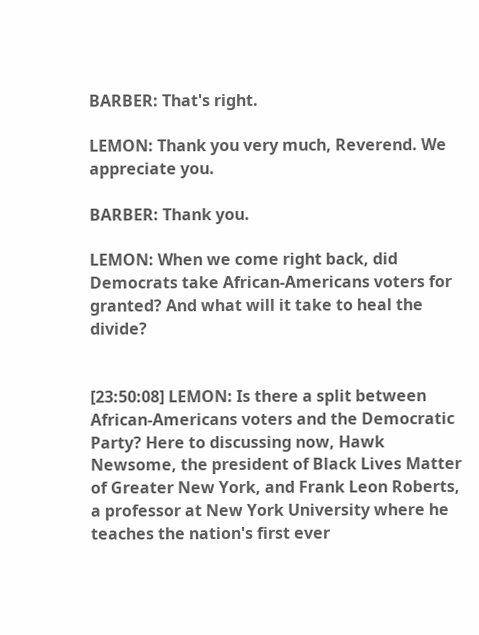BARBER: That's right.

LEMON: Thank you very much, Reverend. We appreciate you.

BARBER: Thank you.

LEMON: When we come right back, did Democrats take African-Americans voters for granted? And what will it take to heal the divide?


[23:50:08] LEMON: Is there a split between African-Americans voters and the Democratic Party? Here to discussing now, Hawk Newsome, the president of Black Lives Matter of Greater New York, and Frank Leon Roberts, a professor at New York University where he teaches the nation's first ever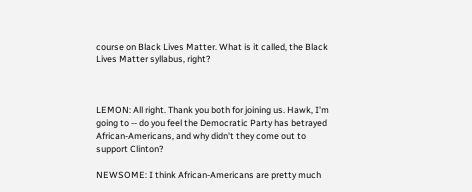course on Black Lives Matter. What is it called, the Black Lives Matter syllabus, right?



LEMON: All right. Thank you both for joining us. Hawk, I'm going to -- do you feel the Democratic Party has betrayed African-Americans, and why didn't they come out to support Clinton?

NEWSOME: I think African-Americans are pretty much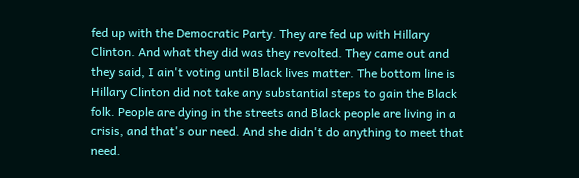fed up with the Democratic Party. They are fed up with Hillary Clinton. And what they did was they revolted. They came out and they said, I ain't voting until Black lives matter. The bottom line is Hillary Clinton did not take any substantial steps to gain the Black folk. People are dying in the streets and Black people are living in a crisis, and that's our need. And she didn't do anything to meet that need.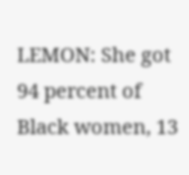LEMON: She got 94 percent of Black women, 13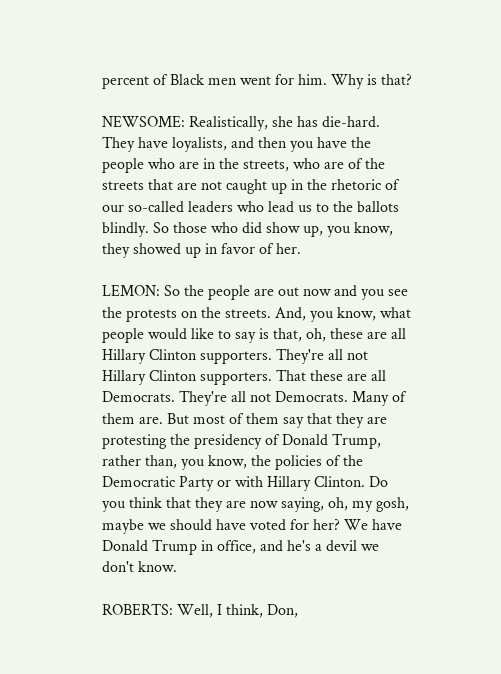percent of Black men went for him. Why is that?

NEWSOME: Realistically, she has die-hard. They have loyalists, and then you have the people who are in the streets, who are of the streets that are not caught up in the rhetoric of our so-called leaders who lead us to the ballots blindly. So those who did show up, you know, they showed up in favor of her.

LEMON: So the people are out now and you see the protests on the streets. And, you know, what people would like to say is that, oh, these are all Hillary Clinton supporters. They're all not Hillary Clinton supporters. That these are all Democrats. They're all not Democrats. Many of them are. But most of them say that they are protesting the presidency of Donald Trump, rather than, you know, the policies of the Democratic Party or with Hillary Clinton. Do you think that they are now saying, oh, my gosh, maybe we should have voted for her? We have Donald Trump in office, and he's a devil we don't know.

ROBERTS: Well, I think, Don,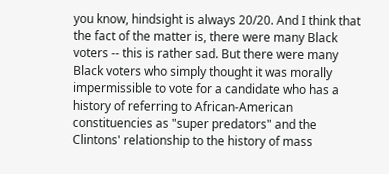you know, hindsight is always 20/20. And I think that the fact of the matter is, there were many Black voters -- this is rather sad. But there were many Black voters who simply thought it was morally impermissible to vote for a candidate who has a history of referring to African-American constituencies as "super predators" and the Clintons' relationship to the history of mass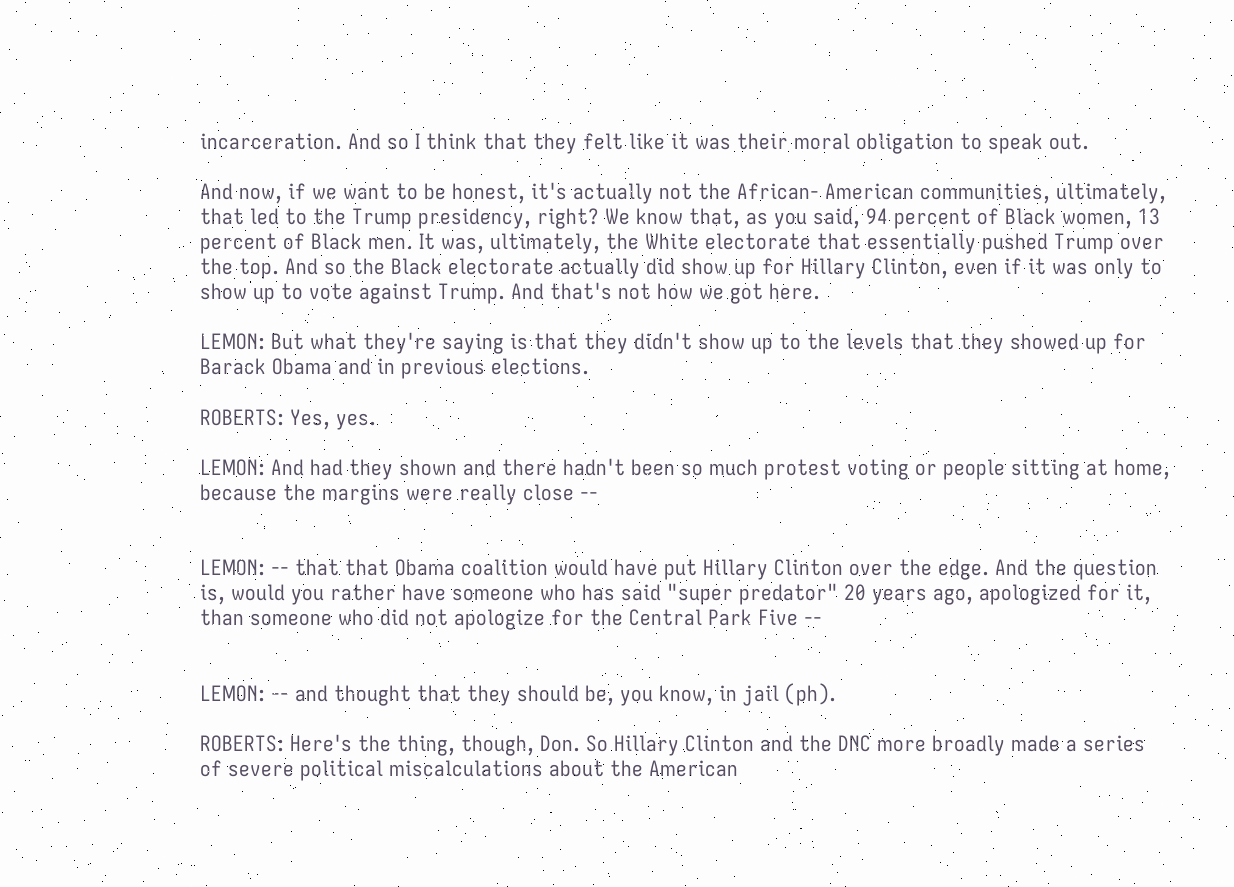incarceration. And so I think that they felt like it was their moral obligation to speak out.

And now, if we want to be honest, it's actually not the African- American communities, ultimately, that led to the Trump presidency, right? We know that, as you said, 94 percent of Black women, 13 percent of Black men. It was, ultimately, the White electorate that essentially pushed Trump over the top. And so the Black electorate actually did show up for Hillary Clinton, even if it was only to show up to vote against Trump. And that's not how we got here.

LEMON: But what they're saying is that they didn't show up to the levels that they showed up for Barack Obama and in previous elections.

ROBERTS: Yes, yes.

LEMON: And had they shown and there hadn't been so much protest voting or people sitting at home, because the margins were really close --


LEMON: -- that that Obama coalition would have put Hillary Clinton over the edge. And the question is, would you rather have someone who has said "super predator" 20 years ago, apologized for it, than someone who did not apologize for the Central Park Five --


LEMON: -- and thought that they should be, you know, in jail (ph).

ROBERTS: Here's the thing, though, Don. So Hillary Clinton and the DNC more broadly made a series of severe political miscalculations about the American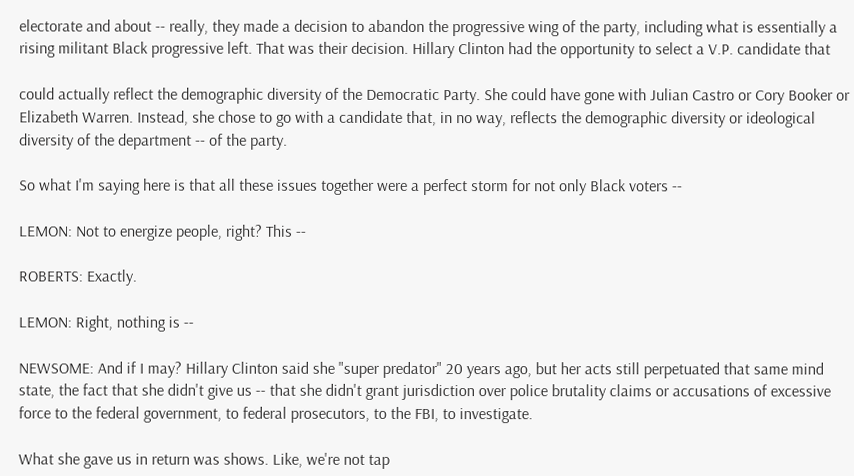electorate and about -- really, they made a decision to abandon the progressive wing of the party, including what is essentially a rising militant Black progressive left. That was their decision. Hillary Clinton had the opportunity to select a V.P. candidate that

could actually reflect the demographic diversity of the Democratic Party. She could have gone with Julian Castro or Cory Booker or Elizabeth Warren. Instead, she chose to go with a candidate that, in no way, reflects the demographic diversity or ideological diversity of the department -- of the party.

So what I'm saying here is that all these issues together were a perfect storm for not only Black voters --

LEMON: Not to energize people, right? This --

ROBERTS: Exactly.

LEMON: Right, nothing is --

NEWSOME: And if I may? Hillary Clinton said she "super predator" 20 years ago, but her acts still perpetuated that same mind state, the fact that she didn't give us -- that she didn't grant jurisdiction over police brutality claims or accusations of excessive force to the federal government, to federal prosecutors, to the FBI, to investigate.

What she gave us in return was shows. Like, we're not tap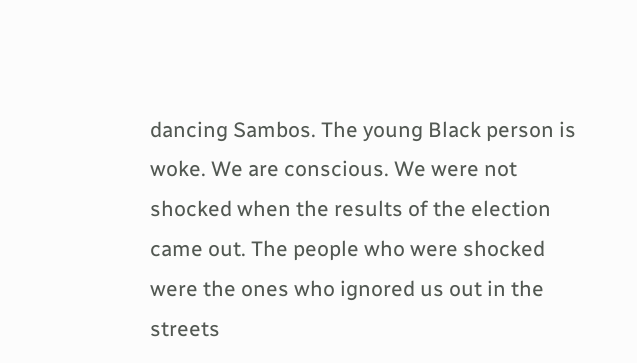dancing Sambos. The young Black person is woke. We are conscious. We were not shocked when the results of the election came out. The people who were shocked were the ones who ignored us out in the streets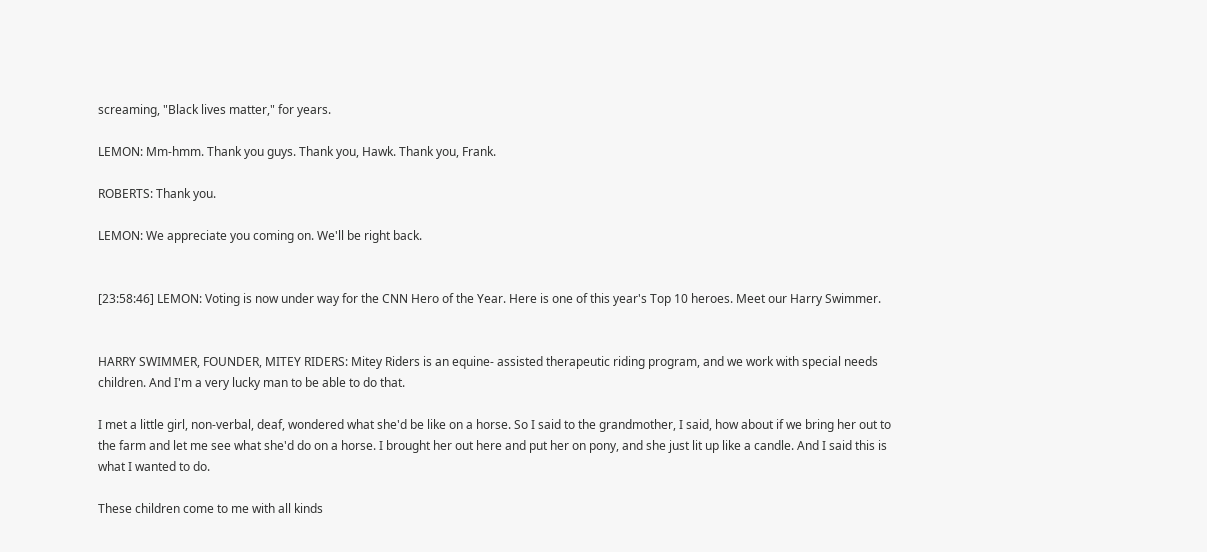screaming, "Black lives matter," for years.

LEMON: Mm-hmm. Thank you guys. Thank you, Hawk. Thank you, Frank.

ROBERTS: Thank you.

LEMON: We appreciate you coming on. We'll be right back.


[23:58:46] LEMON: Voting is now under way for the CNN Hero of the Year. Here is one of this year's Top 10 heroes. Meet our Harry Swimmer.


HARRY SWIMMER, FOUNDER, MITEY RIDERS: Mitey Riders is an equine- assisted therapeutic riding program, and we work with special needs children. And I'm a very lucky man to be able to do that.

I met a little girl, non-verbal, deaf, wondered what she'd be like on a horse. So I said to the grandmother, I said, how about if we bring her out to the farm and let me see what she'd do on a horse. I brought her out here and put her on pony, and she just lit up like a candle. And I said this is what I wanted to do.

These children come to me with all kinds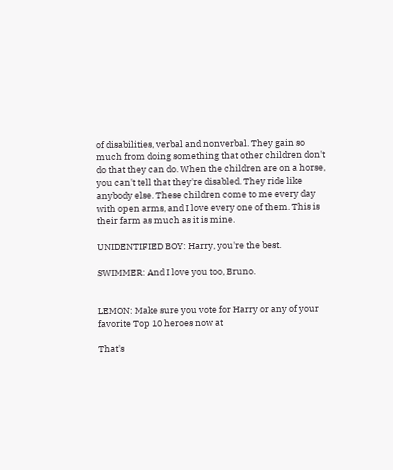of disabilities, verbal and nonverbal. They gain so much from doing something that other children don't do that they can do. When the children are on a horse, you can't tell that they're disabled. They ride like anybody else. These children come to me every day with open arms, and I love every one of them. This is their farm as much as it is mine.

UNIDENTIFIED BOY: Harry, you're the best.

SWIMMER: And I love you too, Bruno.


LEMON: Make sure you vote for Harry or any of your favorite Top 10 heroes now at

That's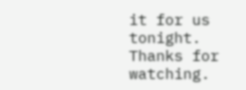it for us tonight. Thanks for watching.